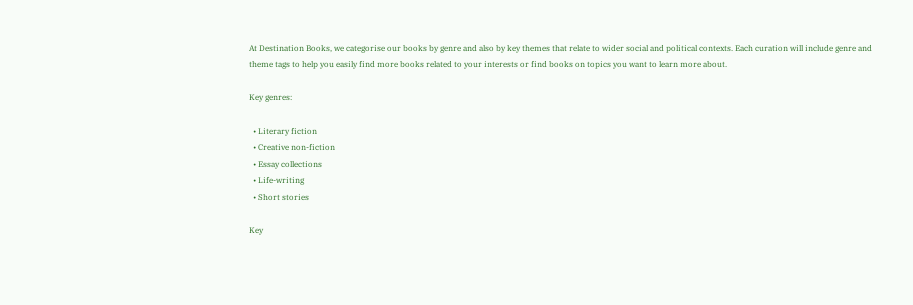At Destination Books, we categorise our books by genre and also by key themes that relate to wider social and political contexts. Each curation will include genre and theme tags to help you easily find more books related to your interests or find books on topics you want to learn more about.

Key genres:

  • Literary fiction
  • Creative non-fiction
  • Essay collections
  • Life-writing
  • Short stories

Key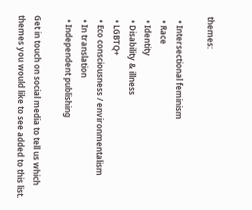themes:

  • Intersectional feminism
  • Race
  • Identity
  • Disability & illness
  • LGBTQ+
  • Eco consciousness / environmentalism
  • In translation
  • Independent publishing

Get in touch on social media to tell us which themes you would like to see added to this list.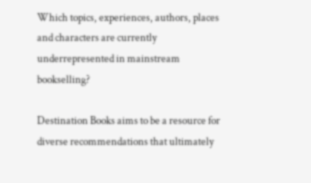Which topics, experiences, authors, places and characters are currently underrepresented in mainstream bookselling?

Destination Books aims to be a resource for diverse recommendations that ultimately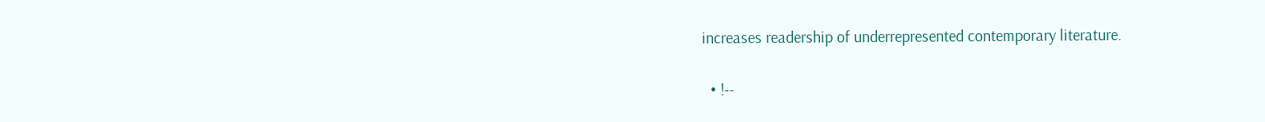increases readership of underrepresented contemporary literature.

  • !--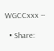WGCCxxx --

  • Share: